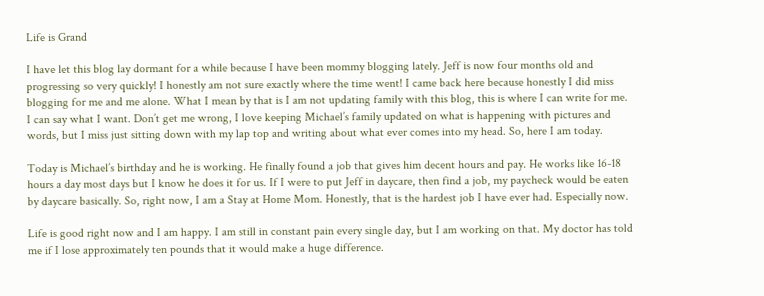Life is Grand

I have let this blog lay dormant for a while because I have been mommy blogging lately. Jeff is now four months old and progressing so very quickly! I honestly am not sure exactly where the time went! I came back here because honestly I did miss blogging for me and me alone. What I mean by that is I am not updating family with this blog, this is where I can write for me. I can say what I want. Don’t get me wrong, I love keeping Michael’s family updated on what is happening with pictures and words, but I miss just sitting down with my lap top and writing about what ever comes into my head. So, here I am today.

Today is Michael’s birthday and he is working. He finally found a job that gives him decent hours and pay. He works like 16-18 hours a day most days but I know he does it for us. If I were to put Jeff in daycare, then find a job, my paycheck would be eaten by daycare basically. So, right now, I am a Stay at Home Mom. Honestly, that is the hardest job I have ever had. Especially now.

Life is good right now and I am happy. I am still in constant pain every single day, but I am working on that. My doctor has told me if I lose approximately ten pounds that it would make a huge difference.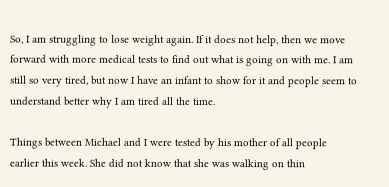So, I am struggling to lose weight again. If it does not help, then we move forward with more medical tests to find out what is going on with me. I am still so very tired, but now I have an infant to show for it and people seem to understand better why I am tired all the time.

Things between Michael and I were tested by his mother of all people earlier this week. She did not know that she was walking on thin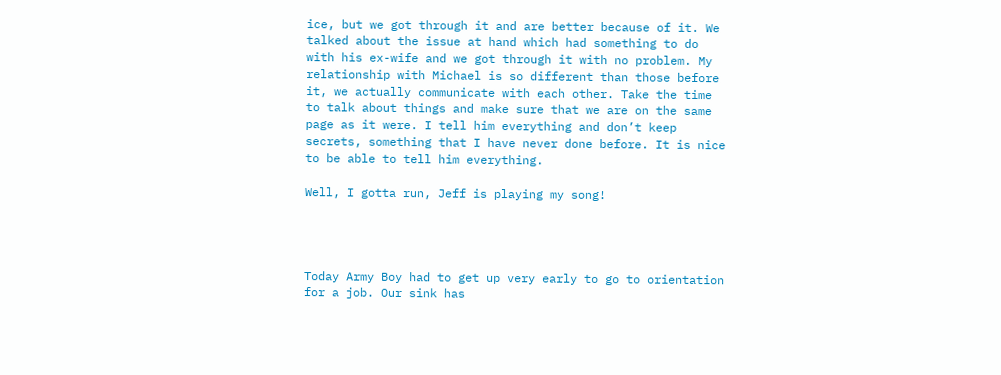ice, but we got through it and are better because of it. We talked about the issue at hand which had something to do with his ex-wife and we got through it with no problem. My relationship with Michael is so different than those before it, we actually communicate with each other. Take the time to talk about things and make sure that we are on the same page as it were. I tell him everything and don’t keep secrets, something that I have never done before. It is nice to be able to tell him everything.

Well, I gotta run, Jeff is playing my song!




Today Army Boy had to get up very early to go to orientation for a job. Our sink has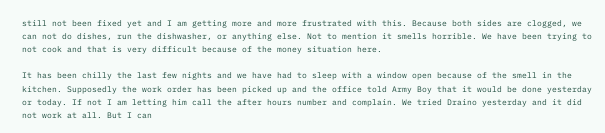still not been fixed yet and I am getting more and more frustrated with this. Because both sides are clogged, we can not do dishes, run the dishwasher, or anything else. Not to mention it smells horrible. We have been trying to not cook and that is very difficult because of the money situation here.

It has been chilly the last few nights and we have had to sleep with a window open because of the smell in the kitchen. Supposedly the work order has been picked up and the office told Army Boy that it would be done yesterday or today. If not I am letting him call the after hours number and complain. We tried Draino yesterday and it did not work at all. But I can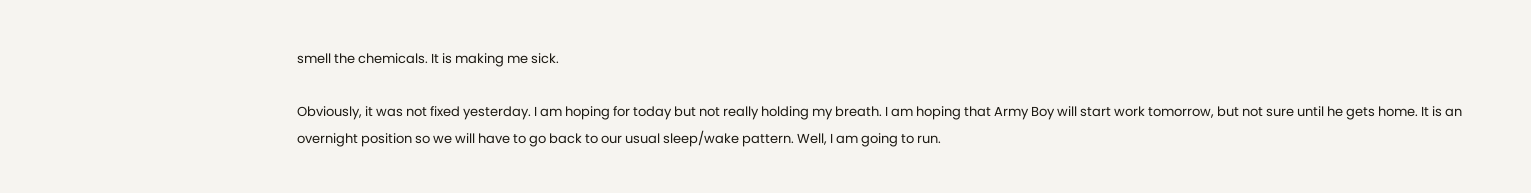smell the chemicals. It is making me sick.

Obviously, it was not fixed yesterday. I am hoping for today but not really holding my breath. I am hoping that Army Boy will start work tomorrow, but not sure until he gets home. It is an overnight position so we will have to go back to our usual sleep/wake pattern. Well, I am going to run.